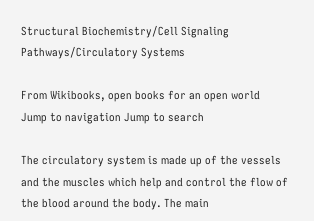Structural Biochemistry/Cell Signaling Pathways/Circulatory Systems

From Wikibooks, open books for an open world
Jump to navigation Jump to search

The circulatory system is made up of the vessels and the muscles which help and control the flow of the blood around the body. The main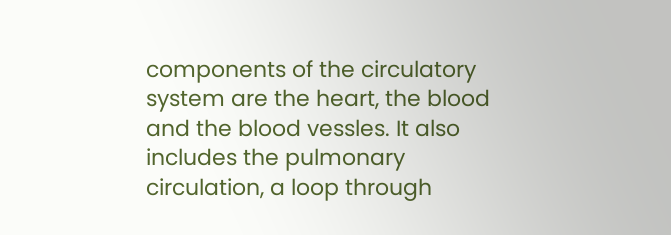components of the circulatory system are the heart, the blood and the blood vessles. It also includes the pulmonary circulation, a loop through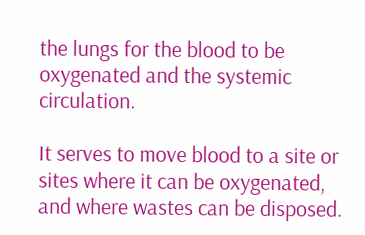the lungs for the blood to be oxygenated and the systemic circulation.

It serves to move blood to a site or sites where it can be oxygenated, and where wastes can be disposed.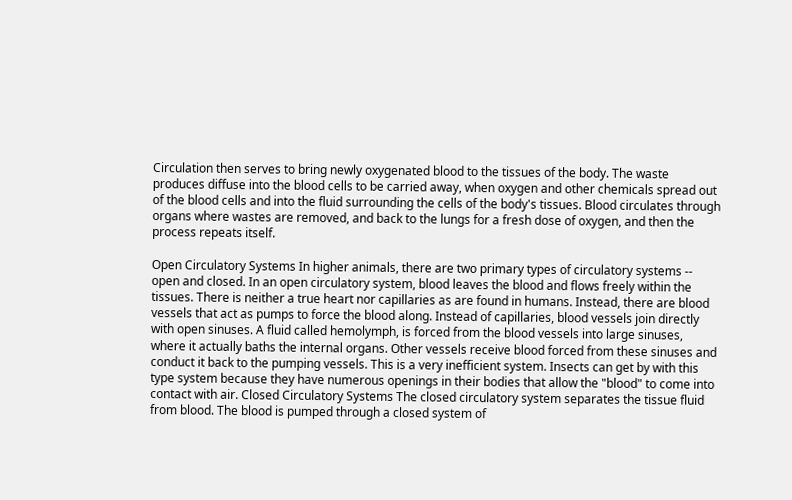Circulation then serves to bring newly oxygenated blood to the tissues of the body. The waste produces diffuse into the blood cells to be carried away, when oxygen and other chemicals spread out of the blood cells and into the fluid surrounding the cells of the body's tissues. Blood circulates through organs where wastes are removed, and back to the lungs for a fresh dose of oxygen, and then the process repeats itself.

Open Circulatory Systems In higher animals, there are two primary types of circulatory systems -- open and closed. In an open circulatory system, blood leaves the blood and flows freely within the tissues. There is neither a true heart nor capillaries as are found in humans. Instead, there are blood vessels that act as pumps to force the blood along. Instead of capillaries, blood vessels join directly with open sinuses. A fluid called hemolymph, is forced from the blood vessels into large sinuses, where it actually baths the internal organs. Other vessels receive blood forced from these sinuses and conduct it back to the pumping vessels. This is a very inefficient system. Insects can get by with this type system because they have numerous openings in their bodies that allow the "blood" to come into contact with air. Closed Circulatory Systems The closed circulatory system separates the tissue fluid from blood. The blood is pumped through a closed system of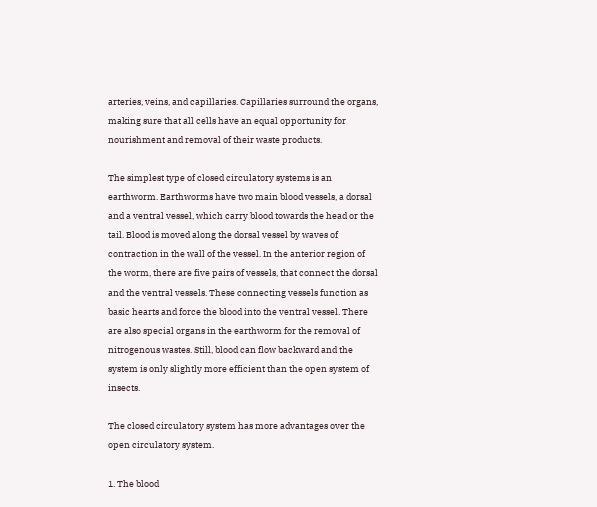arteries, veins, and capillaries. Capillaries surround the organs, making sure that all cells have an equal opportunity for nourishment and removal of their waste products.

The simplest type of closed circulatory systems is an earthworm. Earthworms have two main blood vessels, a dorsal and a ventral vessel, which carry blood towards the head or the tail. Blood is moved along the dorsal vessel by waves of contraction in the wall of the vessel. In the anterior region of the worm, there are five pairs of vessels, that connect the dorsal and the ventral vessels. These connecting vessels function as basic hearts and force the blood into the ventral vessel. There are also special organs in the earthworm for the removal of nitrogenous wastes. Still, blood can flow backward and the system is only slightly more efficient than the open system of insects.

The closed circulatory system has more advantages over the open circulatory system.

1. The blood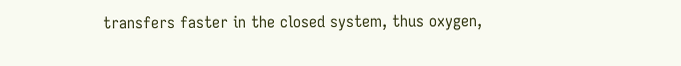transfers faster in the closed system, thus oxygen,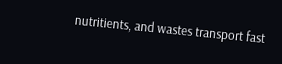nutritients, and wastes transport fast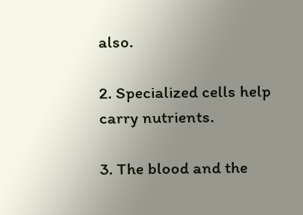also.

2. Specialized cells help carry nutrients.

3. The blood and the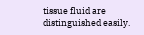tissue fluid are distinguished easily.